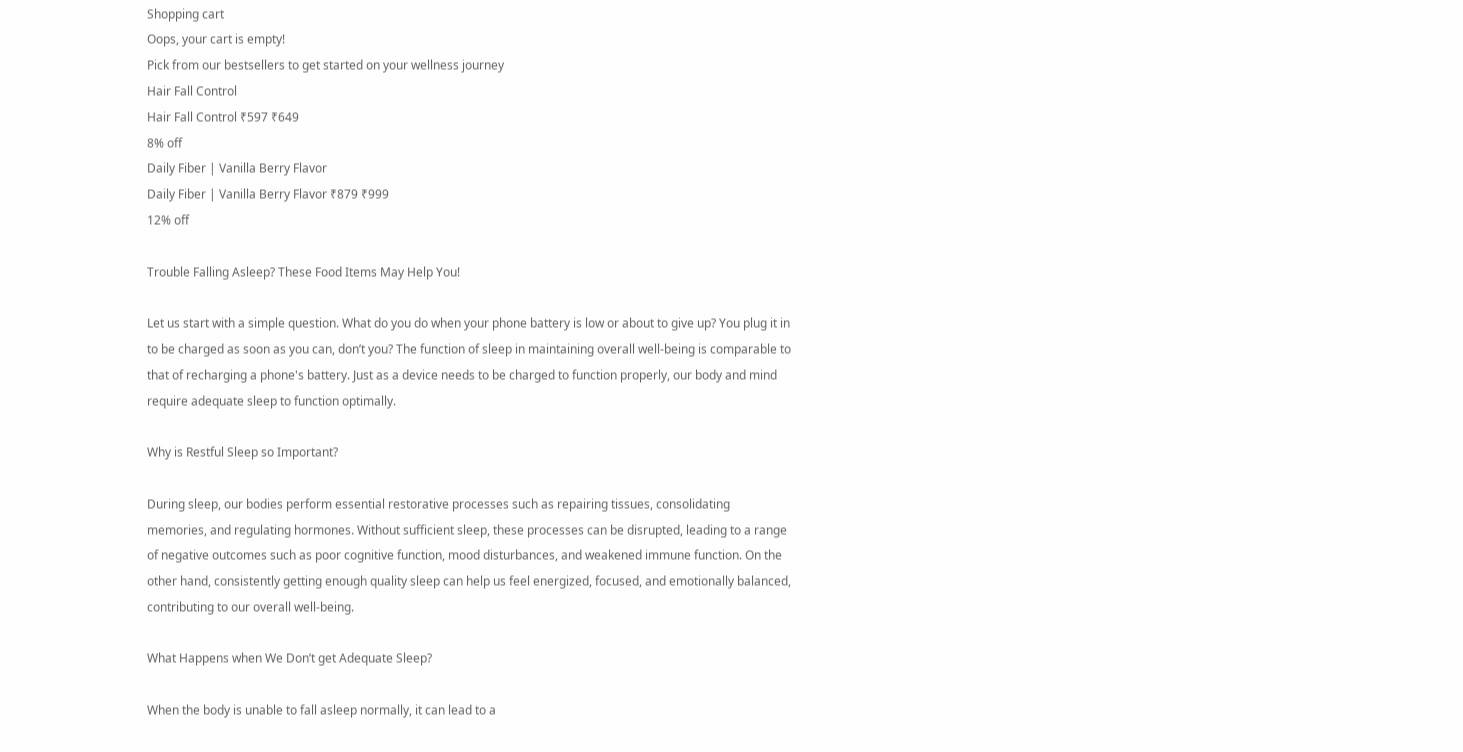Shopping cart
Oops, your cart is empty!
Pick from our bestsellers to get started on your wellness journey
Hair Fall Control
Hair Fall Control ₹597 ₹649
8% off
Daily Fiber | Vanilla Berry Flavor
Daily Fiber | Vanilla Berry Flavor ₹879 ₹999
12% off

Trouble Falling Asleep? These Food Items May Help You!

Let us start with a simple question. What do you do when your phone battery is low or about to give up? You plug it in to be charged as soon as you can, don’t you? The function of sleep in maintaining overall well-being is comparable to that of recharging a phone's battery. Just as a device needs to be charged to function properly, our body and mind require adequate sleep to function optimally.

Why is Restful Sleep so Important?

During sleep, our bodies perform essential restorative processes such as repairing tissues, consolidating memories, and regulating hormones. Without sufficient sleep, these processes can be disrupted, leading to a range of negative outcomes such as poor cognitive function, mood disturbances, and weakened immune function. On the other hand, consistently getting enough quality sleep can help us feel energized, focused, and emotionally balanced, contributing to our overall well-being.

What Happens when We Don’t get Adequate Sleep?

When the body is unable to fall asleep normally, it can lead to a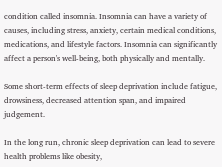condition called insomnia. Insomnia can have a variety of causes, including stress, anxiety, certain medical conditions, medications, and lifestyle factors. Insomnia can significantly affect a person's well-being, both physically and mentally.

Some short-term effects of sleep deprivation include fatigue, drowsiness, decreased attention span, and impaired judgement.

In the long run, chronic sleep deprivation can lead to severe health problems like obesity,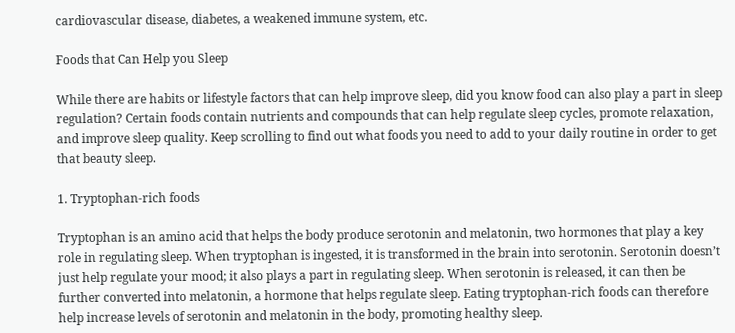cardiovascular disease, diabetes, a weakened immune system, etc.

Foods that Can Help you Sleep

While there are habits or lifestyle factors that can help improve sleep, did you know food can also play a part in sleep regulation? Certain foods contain nutrients and compounds that can help regulate sleep cycles, promote relaxation, and improve sleep quality. Keep scrolling to find out what foods you need to add to your daily routine in order to get that beauty sleep.

1. Tryptophan-rich foods

Tryptophan is an amino acid that helps the body produce serotonin and melatonin, two hormones that play a key role in regulating sleep. When tryptophan is ingested, it is transformed in the brain into serotonin. Serotonin doesn’t just help regulate your mood; it also plays a part in regulating sleep. When serotonin is released, it can then be further converted into melatonin, a hormone that helps regulate sleep. Eating tryptophan-rich foods can therefore help increase levels of serotonin and melatonin in the body, promoting healthy sleep.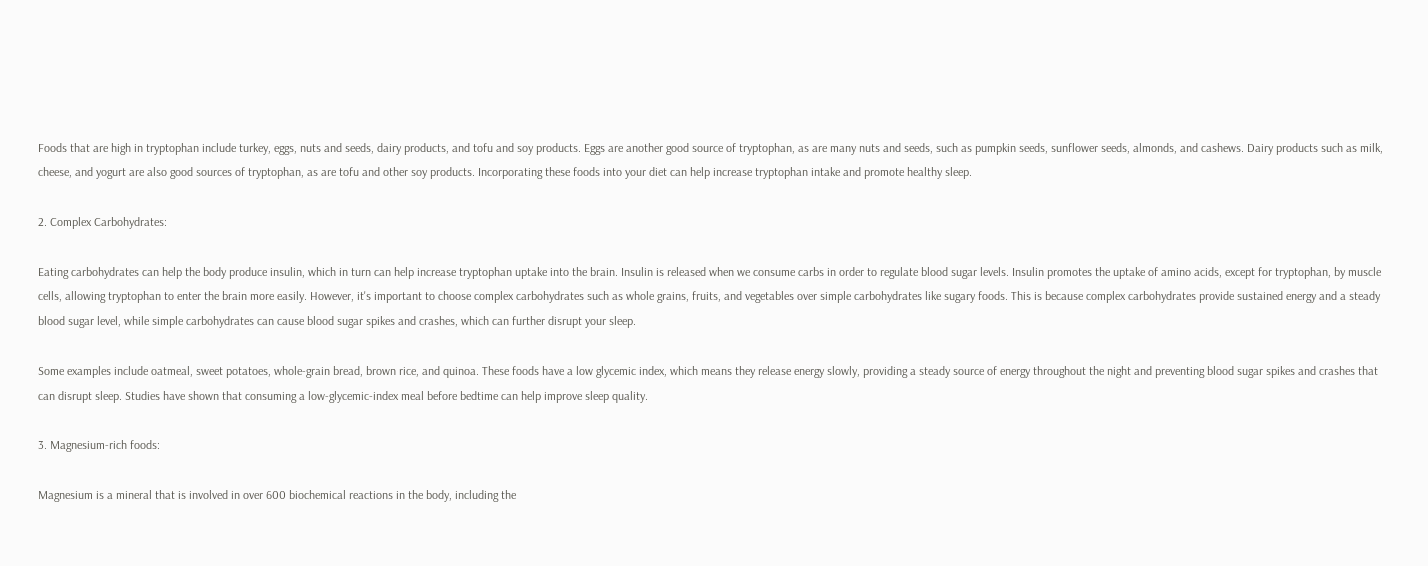Foods that are high in tryptophan include turkey, eggs, nuts and seeds, dairy products, and tofu and soy products. Eggs are another good source of tryptophan, as are many nuts and seeds, such as pumpkin seeds, sunflower seeds, almonds, and cashews. Dairy products such as milk, cheese, and yogurt are also good sources of tryptophan, as are tofu and other soy products. Incorporating these foods into your diet can help increase tryptophan intake and promote healthy sleep.

2. Complex Carbohydrates:

Eating carbohydrates can help the body produce insulin, which in turn can help increase tryptophan uptake into the brain. Insulin is released when we consume carbs in order to regulate blood sugar levels. Insulin promotes the uptake of amino acids, except for tryptophan, by muscle cells, allowing tryptophan to enter the brain more easily. However, it's important to choose complex carbohydrates such as whole grains, fruits, and vegetables over simple carbohydrates like sugary foods. This is because complex carbohydrates provide sustained energy and a steady blood sugar level, while simple carbohydrates can cause blood sugar spikes and crashes, which can further disrupt your sleep.

Some examples include oatmeal, sweet potatoes, whole-grain bread, brown rice, and quinoa. These foods have a low glycemic index, which means they release energy slowly, providing a steady source of energy throughout the night and preventing blood sugar spikes and crashes that can disrupt sleep. Studies have shown that consuming a low-glycemic-index meal before bedtime can help improve sleep quality.

3. Magnesium-rich foods:

Magnesium is a mineral that is involved in over 600 biochemical reactions in the body, including the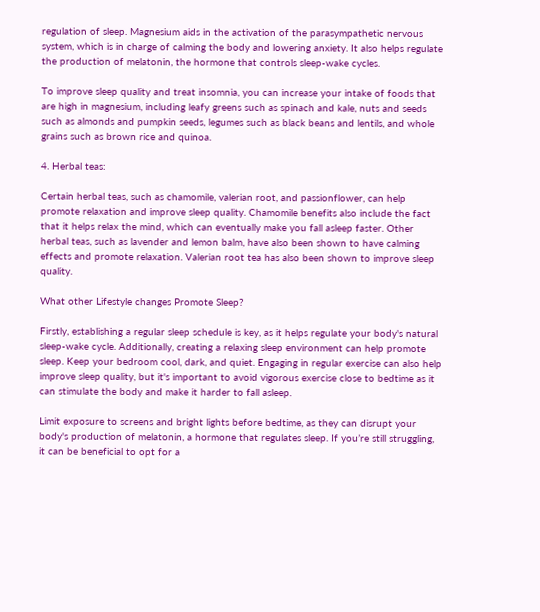regulation of sleep. Magnesium aids in the activation of the parasympathetic nervous system, which is in charge of calming the body and lowering anxiety. It also helps regulate the production of melatonin, the hormone that controls sleep-wake cycles.

To improve sleep quality and treat insomnia, you can increase your intake of foods that are high in magnesium, including leafy greens such as spinach and kale, nuts and seeds such as almonds and pumpkin seeds, legumes such as black beans and lentils, and whole grains such as brown rice and quinoa.

4. Herbal teas:

Certain herbal teas, such as chamomile, valerian root, and passionflower, can help promote relaxation and improve sleep quality. Chamomile benefits also include the fact that it helps relax the mind, which can eventually make you fall asleep faster. Other herbal teas, such as lavender and lemon balm, have also been shown to have calming effects and promote relaxation. Valerian root tea has also been shown to improve sleep quality.

What other Lifestyle changes Promote Sleep?

Firstly, establishing a regular sleep schedule is key, as it helps regulate your body's natural sleep-wake cycle. Additionally, creating a relaxing sleep environment can help promote sleep. Keep your bedroom cool, dark, and quiet. Engaging in regular exercise can also help improve sleep quality, but it's important to avoid vigorous exercise close to bedtime as it can stimulate the body and make it harder to fall asleep.

Limit exposure to screens and bright lights before bedtime, as they can disrupt your body's production of melatonin, a hormone that regulates sleep. If you’re still struggling, it can be beneficial to opt for a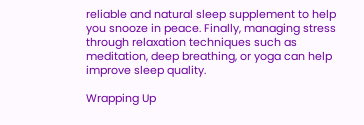reliable and natural sleep supplement to help you snooze in peace. Finally, managing stress through relaxation techniques such as meditation, deep breathing, or yoga can help improve sleep quality.

Wrapping Up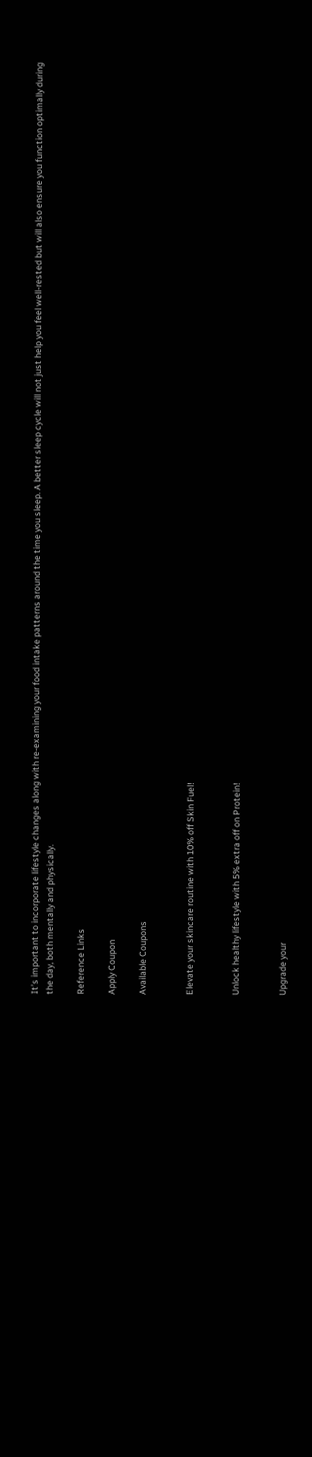It’s important to incorporate lifestyle changes along with re-examining your food intake patterns around the time you sleep. A better sleep cycle will not just help you feel well-rested but will also ensure you function optimally during the day, both mentally and physically.

Reference Links

Apply Coupon

Available Coupons


Elevate your skincare routine with 10% off Skin Fuel!


Unlock healthy lifestyle with 5% extra off on Protein!


Upgrade your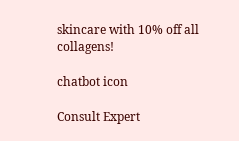skincare with 10% off all collagens!

chatbot icon

Consult Expert